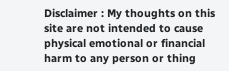Disclaimer : My thoughts on this site are not intended to cause physical emotional or financial harm to any person or thing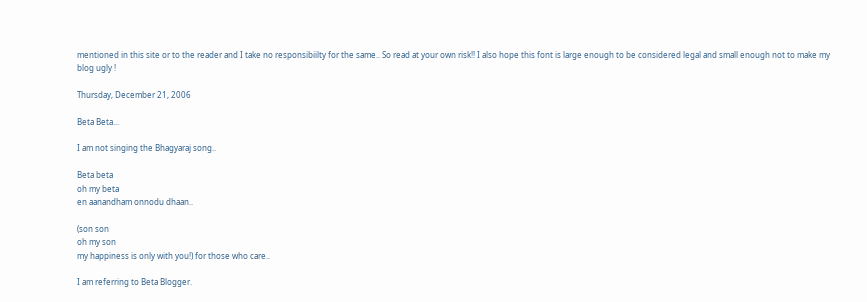mentioned in this site or to the reader and I take no responsibiilty for the same.. So read at your own risk!! I also hope this font is large enough to be considered legal and small enough not to make my blog ugly !

Thursday, December 21, 2006

Beta Beta...

I am not singing the Bhagyaraj song..

Beta beta
oh my beta
en aanandham onnodu dhaan..

(son son
oh my son
my happiness is only with you!) for those who care..

I am referring to Beta Blogger.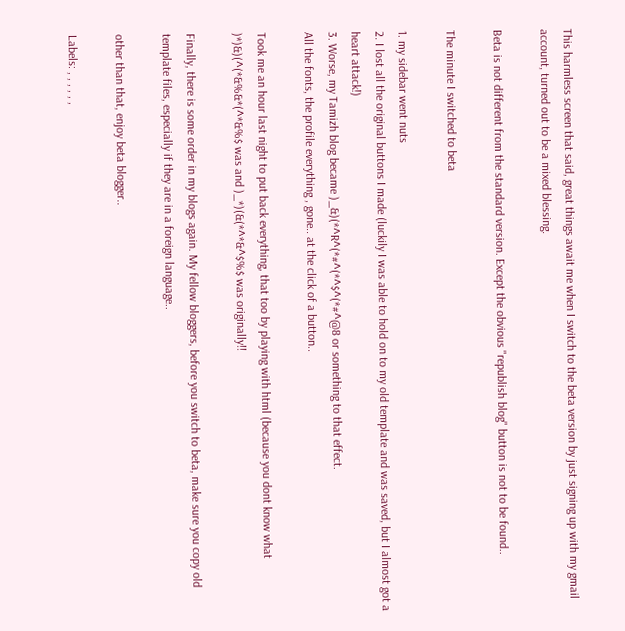This harmless screen that said, great things await me when I switch to the beta version by just signing up with my gmail account, turned out to be a mixed blessing.

Beta is not different from the standard version. Except the obvious "republish blog" button is not to be found..

The minute I switched to beta

1. my sidebar went nuts
2. I lost all the original buttons I made (luckily I was able to hold on to my old template and was saved, but I almost got a heart attack!)
3. Worse, my Tamizh blog became )_&)(*^R^(*#^(*^$^(*#^@8 or something to that effect.
All the fonts, the profile everything , gone.. at the click of a button..

Took me an hour last night to put back everything, that too by playing with html (because you dont know what )*)&)(^(*&%&*(^*&%$ was and )_*)(&(*^*&^$%$ was originally!!

Finally, there is some order in my blogs again. My fellow bloggers, before you switch to beta, make sure you copy old template files, especially if they are in a foreign language..

other than that, enjoy beta blogger..

Labels: , , , , , ,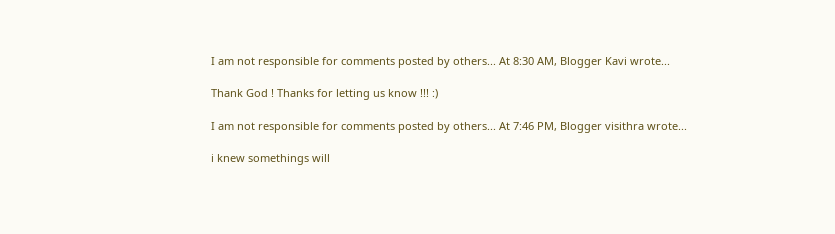I am not responsible for comments posted by others... At 8:30 AM, Blogger Kavi wrote...

Thank God ! Thanks for letting us know !!! :)

I am not responsible for comments posted by others... At 7:46 PM, Blogger visithra wrote...

i knew somethings will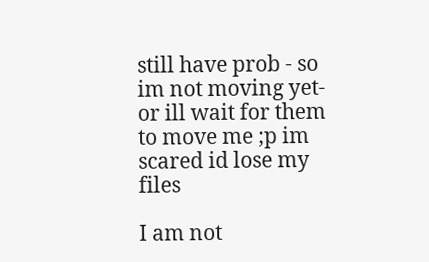still have prob - so im not moving yet- or ill wait for them to move me ;p im scared id lose my files

I am not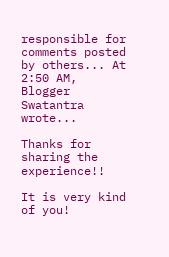responsible for comments posted by others... At 2:50 AM, Blogger Swatantra wrote...

Thanks for sharing the experience!!

It is very kind of you!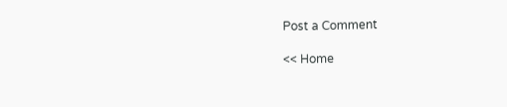Post a Comment

<< Home